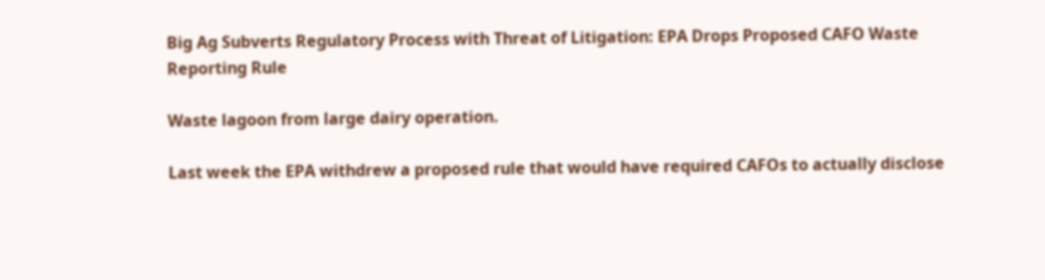Big Ag Subverts Regulatory Process with Threat of Litigation: EPA Drops Proposed CAFO Waste Reporting Rule

Waste lagoon from large dairy operation.

Last week the EPA withdrew a proposed rule that would have required CAFOs to actually disclose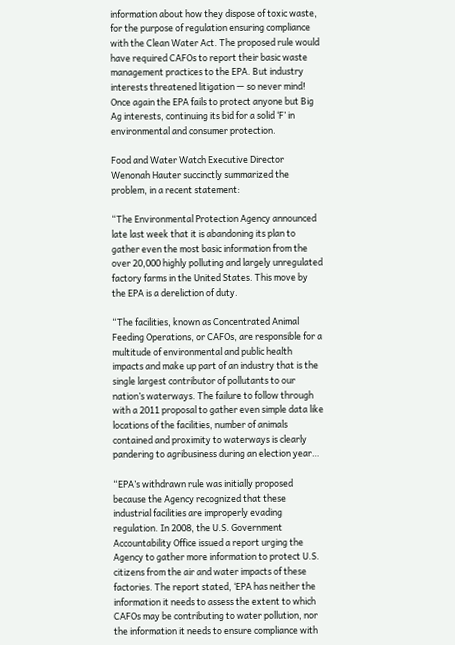information about how they dispose of toxic waste, for the purpose of regulation ensuring compliance with the Clean Water Act. The proposed rule would have required CAFOs to report their basic waste management practices to the EPA. But industry interests threatened litigation — so never mind! Once again the EPA fails to protect anyone but Big Ag interests, continuing its bid for a solid ‘F’ in environmental and consumer protection.

Food and Water Watch Executive Director Wenonah Hauter succinctly summarized the problem, in a recent statement:

“The Environmental Protection Agency announced late last week that it is abandoning its plan to gather even the most basic information from the over 20,000 highly polluting and largely unregulated factory farms in the United States. This move by the EPA is a dereliction of duty.

“The facilities, known as Concentrated Animal Feeding Operations, or CAFOs, are responsible for a multitude of environmental and public health impacts and make up part of an industry that is the single largest contributor of pollutants to our nation’s waterways. The failure to follow through with a 2011 proposal to gather even simple data like locations of the facilities, number of animals contained and proximity to waterways is clearly pandering to agribusiness during an election year…

“EPA’s withdrawn rule was initially proposed because the Agency recognized that these industrial facilities are improperly evading regulation. In 2008, the U.S. Government Accountability Office issued a report urging the Agency to gather more information to protect U.S. citizens from the air and water impacts of these factories. The report stated, ‘EPA has neither the information it needs to assess the extent to which CAFOs may be contributing to water pollution, nor the information it needs to ensure compliance with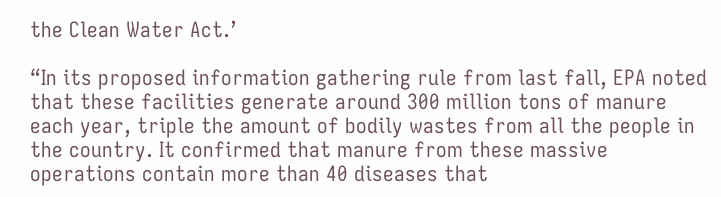the Clean Water Act.’

“In its proposed information gathering rule from last fall, EPA noted that these facilities generate around 300 million tons of manure each year, triple the amount of bodily wastes from all the people in the country. It confirmed that manure from these massive operations contain more than 40 diseases that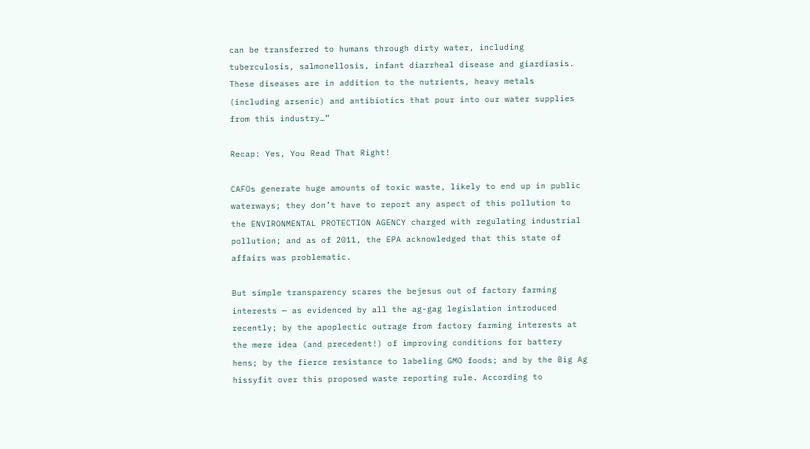can be transferred to humans through dirty water, including tuberculosis, salmonellosis, infant diarrheal disease and giardiasis. These diseases are in addition to the nutrients, heavy metals (including arsenic) and antibiotics that pour into our water supplies from this industry…”

Recap: Yes, You Read That Right!

CAFOs generate huge amounts of toxic waste, likely to end up in public waterways; they don’t have to report any aspect of this pollution to the ENVIRONMENTAL PROTECTION AGENCY charged with regulating industrial pollution; and as of 2011, the EPA acknowledged that this state of affairs was problematic.

But simple transparency scares the bejesus out of factory farming interests — as evidenced by all the ag-gag legislation introduced recently; by the apoplectic outrage from factory farming interests at the mere idea (and precedent!) of improving conditions for battery hens; by the fierce resistance to labeling GMO foods; and by the Big Ag hissyfit over this proposed waste reporting rule. According to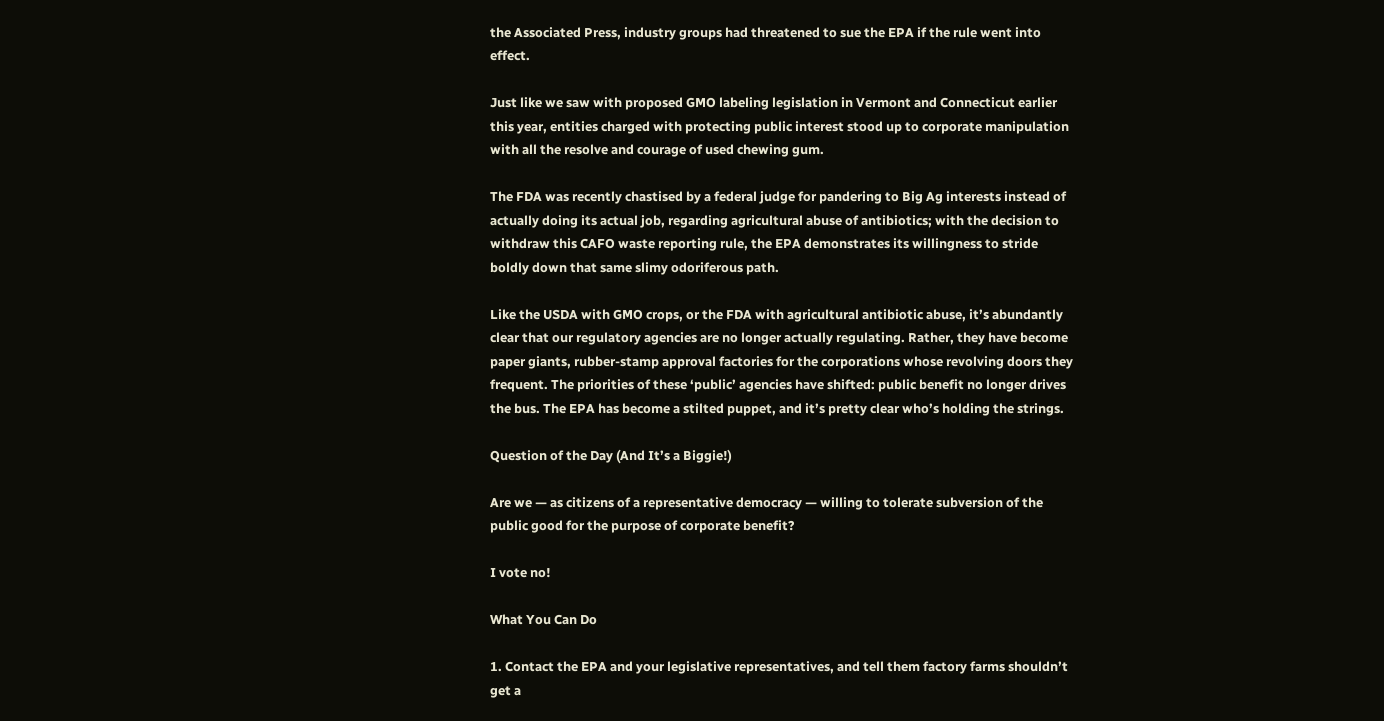the Associated Press, industry groups had threatened to sue the EPA if the rule went into effect.

Just like we saw with proposed GMO labeling legislation in Vermont and Connecticut earlier this year, entities charged with protecting public interest stood up to corporate manipulation with all the resolve and courage of used chewing gum.

The FDA was recently chastised by a federal judge for pandering to Big Ag interests instead of actually doing its actual job, regarding agricultural abuse of antibiotics; with the decision to withdraw this CAFO waste reporting rule, the EPA demonstrates its willingness to stride boldly down that same slimy odoriferous path.

Like the USDA with GMO crops, or the FDA with agricultural antibiotic abuse, it’s abundantly clear that our regulatory agencies are no longer actually regulating. Rather, they have become paper giants, rubber-stamp approval factories for the corporations whose revolving doors they frequent. The priorities of these ‘public’ agencies have shifted: public benefit no longer drives the bus. The EPA has become a stilted puppet, and it’s pretty clear who’s holding the strings.

Question of the Day (And It’s a Biggie!)

Are we — as citizens of a representative democracy — willing to tolerate subversion of the public good for the purpose of corporate benefit?

I vote no!

What You Can Do

1. Contact the EPA and your legislative representatives, and tell them factory farms shouldn’t get a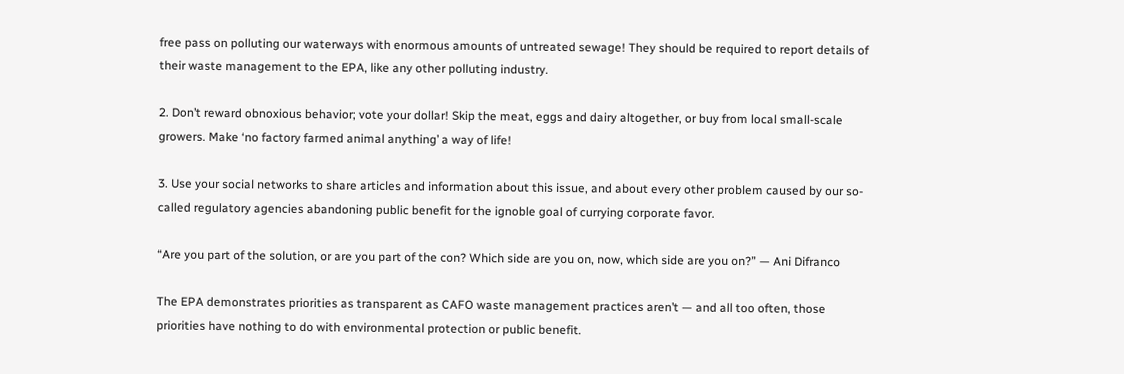free pass on polluting our waterways with enormous amounts of untreated sewage! They should be required to report details of their waste management to the EPA, like any other polluting industry.

2. Don’t reward obnoxious behavior; vote your dollar! Skip the meat, eggs and dairy altogether, or buy from local small-scale growers. Make ‘no factory farmed animal anything’ a way of life!

3. Use your social networks to share articles and information about this issue, and about every other problem caused by our so-called regulatory agencies abandoning public benefit for the ignoble goal of currying corporate favor.

“Are you part of the solution, or are you part of the con? Which side are you on, now, which side are you on?” — Ani Difranco

The EPA demonstrates priorities as transparent as CAFO waste management practices aren’t — and all too often, those priorities have nothing to do with environmental protection or public benefit.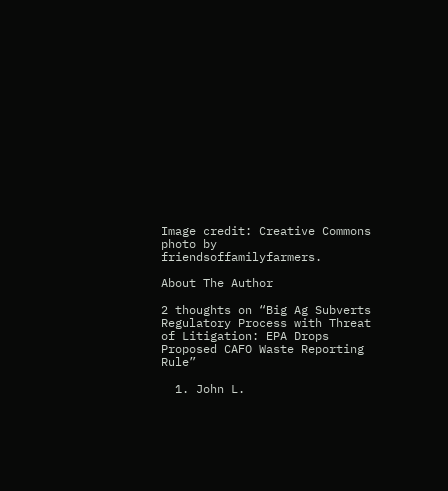Image credit: Creative Commons photo by friendsoffamilyfarmers.

About The Author

2 thoughts on “Big Ag Subverts Regulatory Process with Threat of Litigation: EPA Drops Proposed CAFO Waste Reporting Rule”

  1. John L.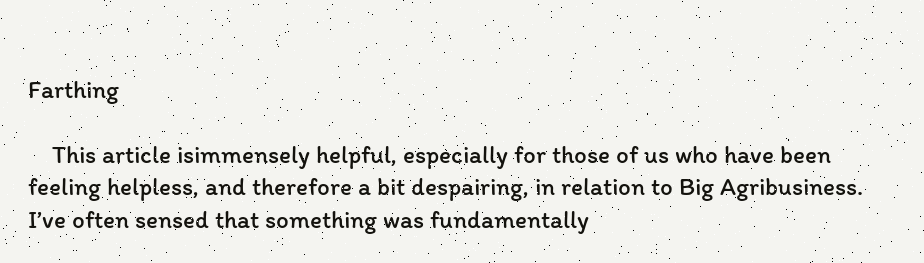Farthing

    This article isimmensely helpful, especially for those of us who have been feeling helpless, and therefore a bit despairing, in relation to Big Agribusiness. I’ve often sensed that something was fundamentally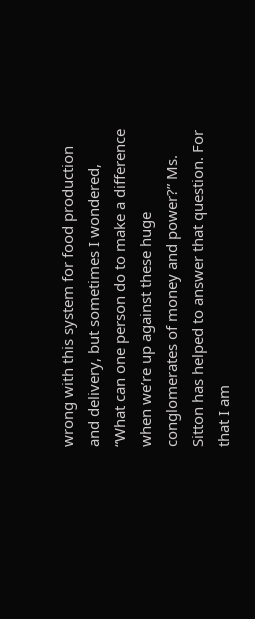wrong with this system for food production and delivery, but sometimes I wondered, “What can one person do to make a difference when we’re up against these huge conglomerates of money and power?” Ms. Sitton has helped to answer that question. For that I am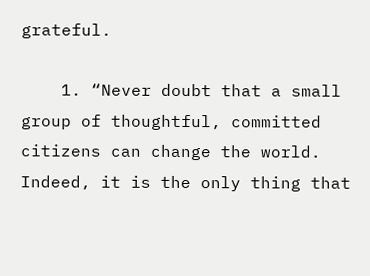grateful.

    1. “Never doubt that a small group of thoughtful, committed citizens can change the world. Indeed, it is the only thing that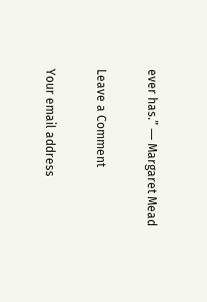ever has.” ― Margaret Mead

Leave a Comment

Your email address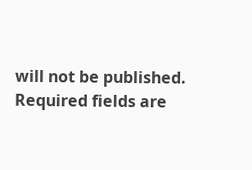will not be published. Required fields are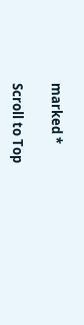marked *

Scroll to Top